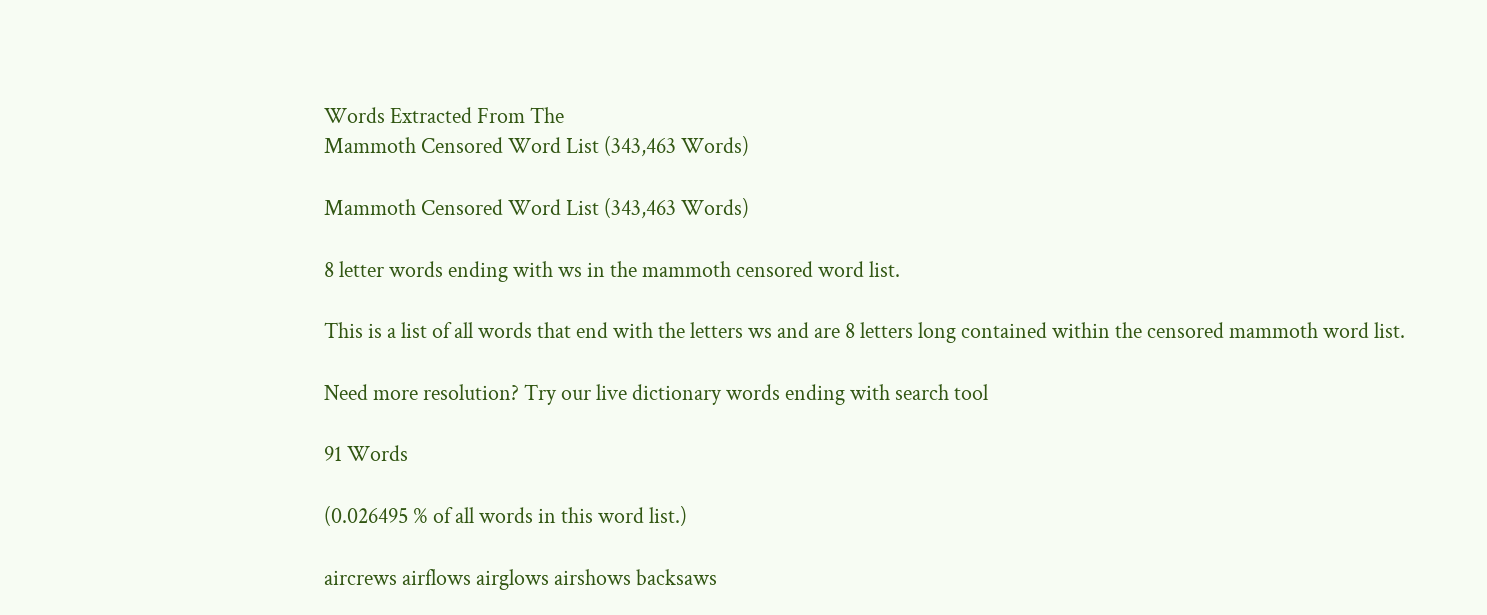Words Extracted From The
Mammoth Censored Word List (343,463 Words)

Mammoth Censored Word List (343,463 Words)

8 letter words ending with ws in the mammoth censored word list.

This is a list of all words that end with the letters ws and are 8 letters long contained within the censored mammoth word list.

Need more resolution? Try our live dictionary words ending with search tool

91 Words

(0.026495 % of all words in this word list.)

aircrews airflows airglows airshows backsaws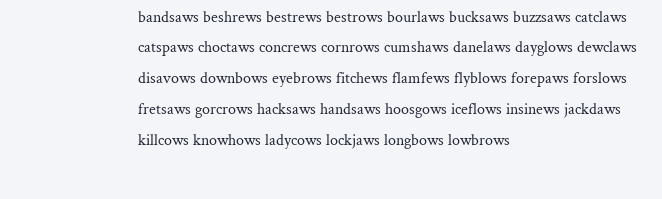bandsaws beshrews bestrews bestrows bourlaws bucksaws buzzsaws catclaws catspaws choctaws concrews cornrows cumshaws danelaws dayglows dewclaws disavows downbows eyebrows fitchews flamfews flyblows forepaws forslows fretsaws gorcrows hacksaws handsaws hoosgows iceflows insinews jackdaws killcows knowhows ladycows lockjaws longbows lowbrows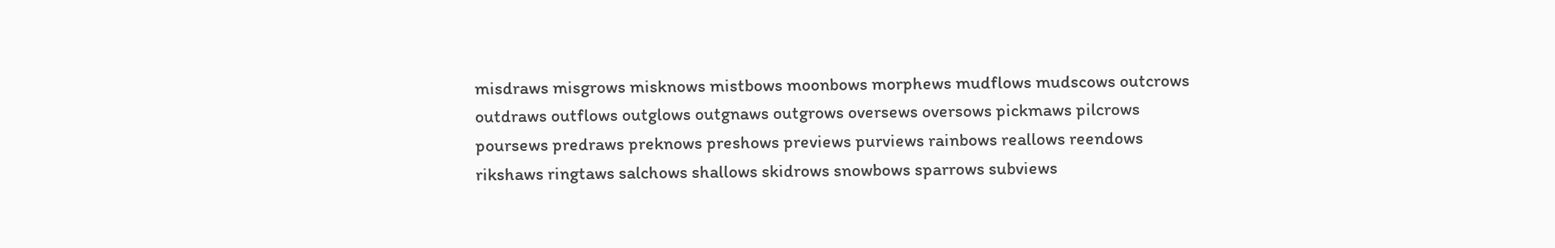misdraws misgrows misknows mistbows moonbows morphews mudflows mudscows outcrows outdraws outflows outglows outgnaws outgrows oversews oversows pickmaws pilcrows poursews predraws preknows preshows previews purviews rainbows reallows reendows rikshaws ringtaws salchows shallows skidrows snowbows sparrows subviews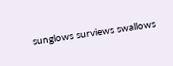sunglows surviews swallows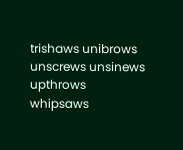trishaws unibrows unscrews unsinews upthrows whipsaws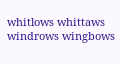whitlows whittaws windrows wingbows